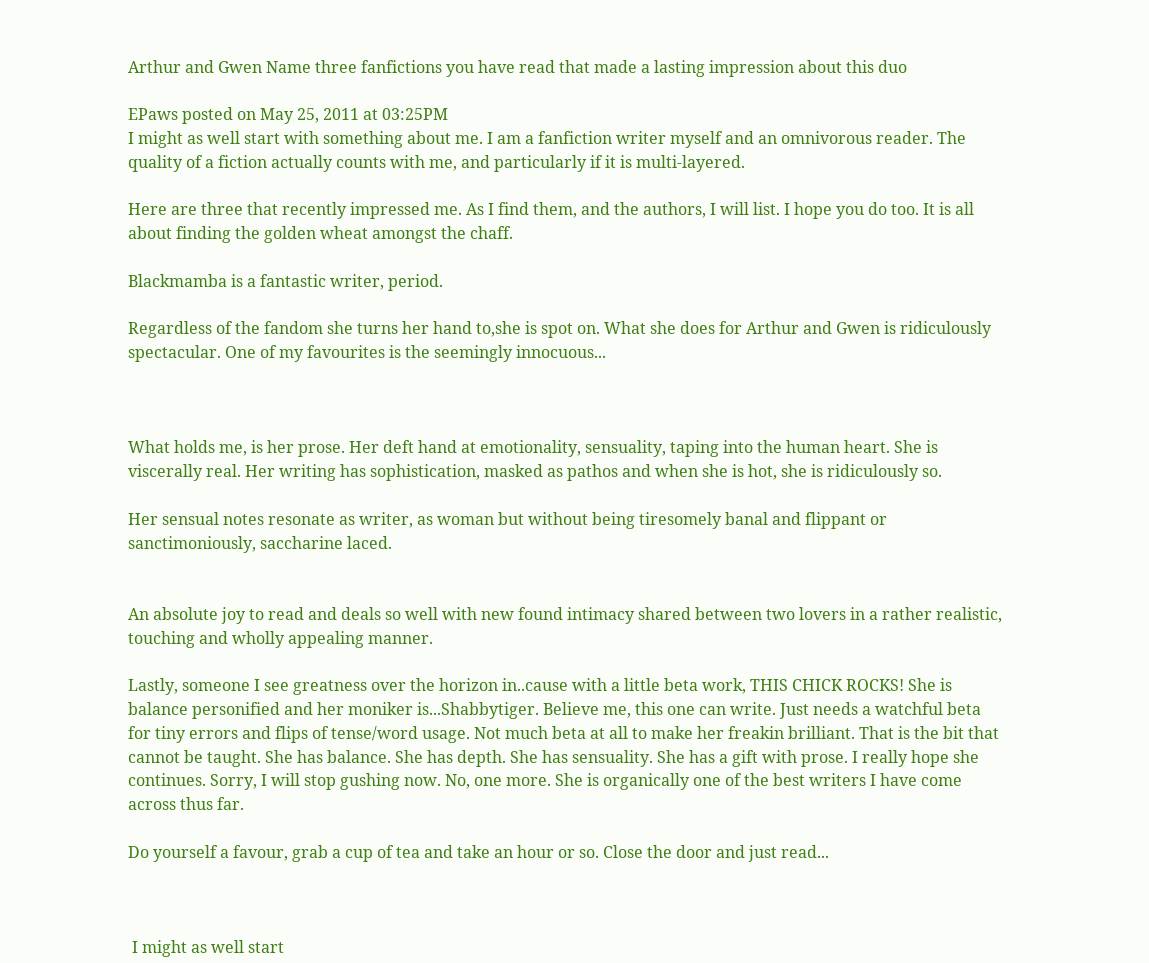Arthur and Gwen Name three fanfictions you have read that made a lasting impression about this duo

EPaws posted on May 25, 2011 at 03:25PM
I might as well start with something about me. I am a fanfiction writer myself and an omnivorous reader. The quality of a fiction actually counts with me, and particularly if it is multi-layered.

Here are three that recently impressed me. As I find them, and the authors, I will list. I hope you do too. It is all about finding the golden wheat amongst the chaff.

Blackmamba is a fantastic writer, period.

Regardless of the fandom she turns her hand to,she is spot on. What she does for Arthur and Gwen is ridiculously spectacular. One of my favourites is the seemingly innocuous...



What holds me, is her prose. Her deft hand at emotionality, sensuality, taping into the human heart. She is viscerally real. Her writing has sophistication, masked as pathos and when she is hot, she is ridiculously so.

Her sensual notes resonate as writer, as woman but without being tiresomely banal and flippant or sanctimoniously, saccharine laced.


An absolute joy to read and deals so well with new found intimacy shared between two lovers in a rather realistic, touching and wholly appealing manner.

Lastly, someone I see greatness over the horizon in..cause with a little beta work, THIS CHICK ROCKS! She is balance personified and her moniker is...Shabbytiger. Believe me, this one can write. Just needs a watchful beta for tiny errors and flips of tense/word usage. Not much beta at all to make her freakin brilliant. That is the bit that cannot be taught. She has balance. She has depth. She has sensuality. She has a gift with prose. I really hope she continues. Sorry, I will stop gushing now. No, one more. She is organically one of the best writers I have come across thus far.

Do yourself a favour, grab a cup of tea and take an hour or so. Close the door and just read...



 I might as well start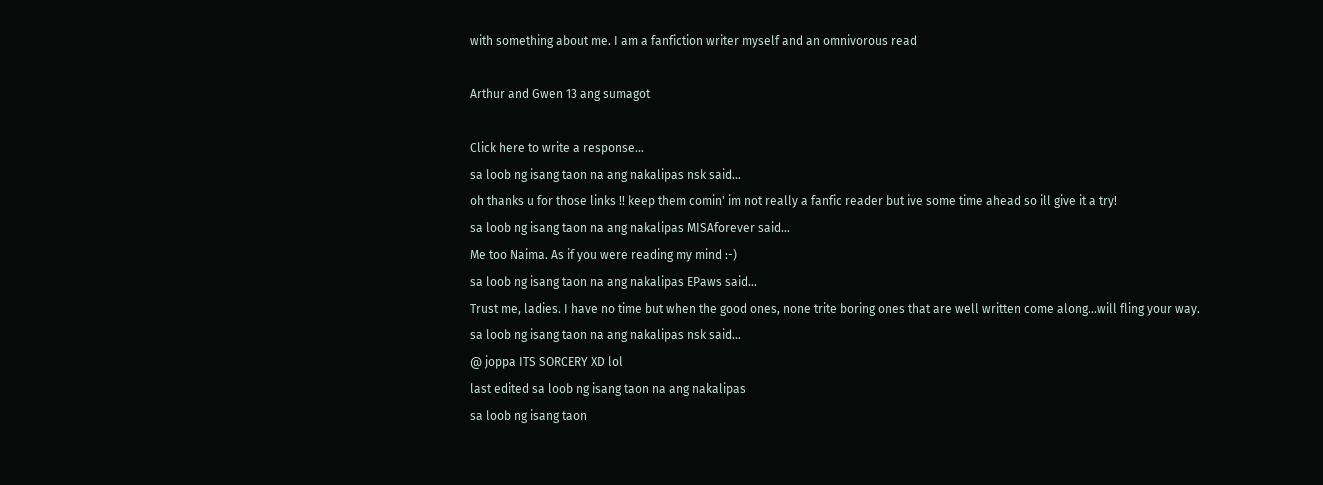with something about me. I am a fanfiction writer myself and an omnivorous read

Arthur and Gwen 13 ang sumagot

Click here to write a response...
sa loob ng isang taon na ang nakalipas nsk said…
oh thanks u for those links !! keep them comin' im not really a fanfic reader but ive some time ahead so ill give it a try!
sa loob ng isang taon na ang nakalipas MISAforever said…
Me too Naima. As if you were reading my mind :-)
sa loob ng isang taon na ang nakalipas EPaws said…
Trust me, ladies. I have no time but when the good ones, none trite boring ones that are well written come along...will fling your way.
sa loob ng isang taon na ang nakalipas nsk said…
@ joppa ITS SORCERY XD lol
last edited sa loob ng isang taon na ang nakalipas
sa loob ng isang taon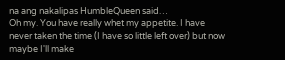na ang nakalipas HumbleQueen said…
Oh my. You have really whet my appetite. I have never taken the time (I have so little left over) but now maybe I'll make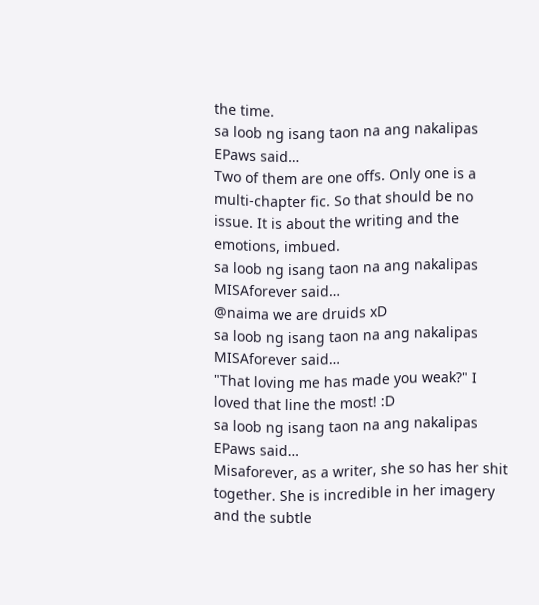the time.
sa loob ng isang taon na ang nakalipas EPaws said…
Two of them are one offs. Only one is a multi-chapter fic. So that should be no issue. It is about the writing and the emotions, imbued.
sa loob ng isang taon na ang nakalipas MISAforever said…
@naima we are druids xD
sa loob ng isang taon na ang nakalipas MISAforever said…
"That loving me has made you weak?" I loved that line the most! :D
sa loob ng isang taon na ang nakalipas EPaws said…
Misaforever, as a writer, she so has her shit together. She is incredible in her imagery and the subtle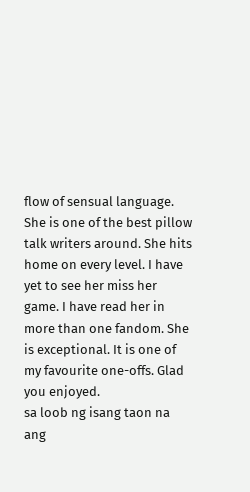flow of sensual language. She is one of the best pillow talk writers around. She hits home on every level. I have yet to see her miss her game. I have read her in more than one fandom. She is exceptional. It is one of my favourite one-offs. Glad you enjoyed.
sa loob ng isang taon na ang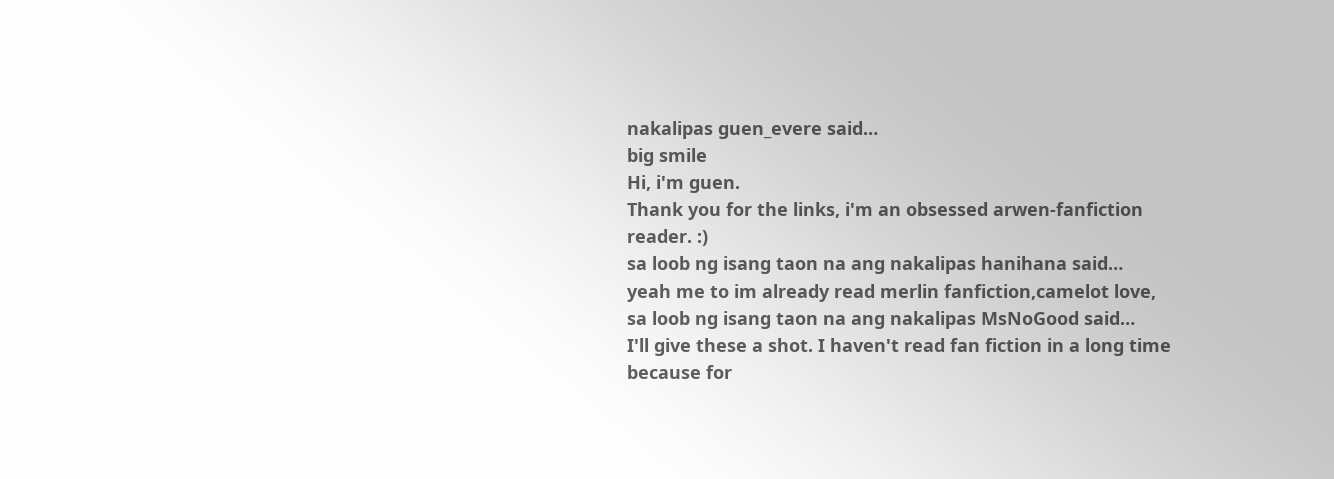nakalipas guen_evere said…
big smile
Hi, i'm guen.
Thank you for the links, i'm an obsessed arwen-fanfiction reader. :)
sa loob ng isang taon na ang nakalipas hanihana said…
yeah me to im already read merlin fanfiction,camelot love,
sa loob ng isang taon na ang nakalipas MsNoGood said…
I'll give these a shot. I haven't read fan fiction in a long time because for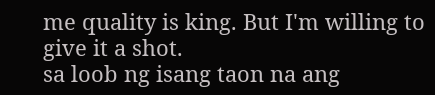me quality is king. But I'm willing to give it a shot.
sa loob ng isang taon na ang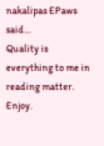nakalipas EPaws said…
Quality is everything to me in reading matter. Enjoy.